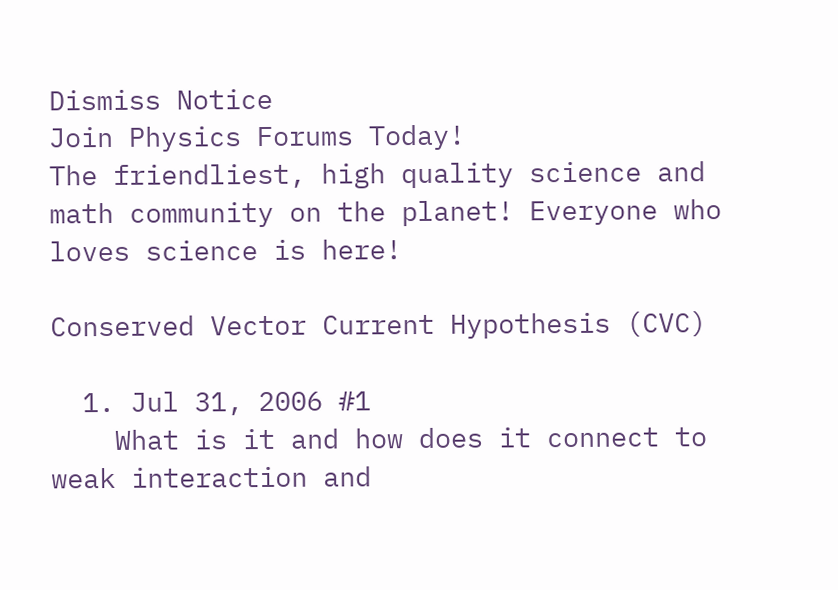Dismiss Notice
Join Physics Forums Today!
The friendliest, high quality science and math community on the planet! Everyone who loves science is here!

Conserved Vector Current Hypothesis (CVC)

  1. Jul 31, 2006 #1
    What is it and how does it connect to weak interaction and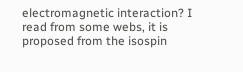electromagnetic interaction? I read from some webs, it is proposed from the isospin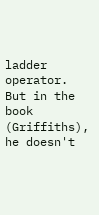ladder operator. But in the book (Griffiths), he doesn't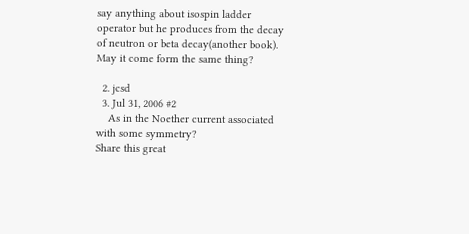say anything about isospin ladder operator but he produces from the decay of neutron or beta decay(another book). May it come form the same thing?

  2. jcsd
  3. Jul 31, 2006 #2
    As in the Noether current associated with some symmetry?
Share this great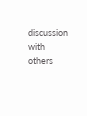discussion with others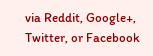via Reddit, Google+, Twitter, or Facebook